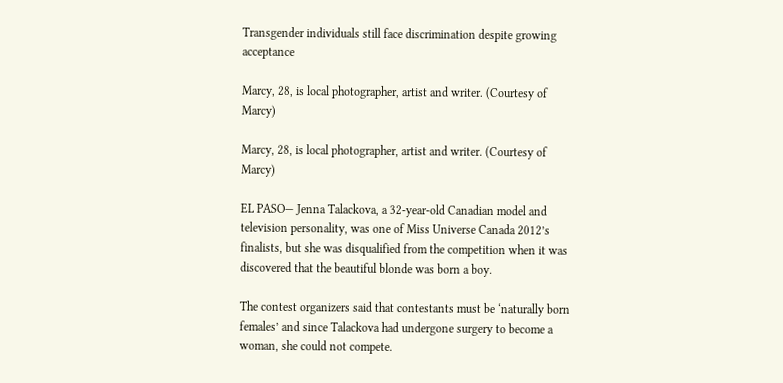Transgender individuals still face discrimination despite growing acceptance

Marcy, 28, is local photographer, artist and writer. (Courtesy of Marcy)

Marcy, 28, is local photographer, artist and writer. (Courtesy of Marcy)

EL PASO— Jenna Talackova, a 32-year-old Canadian model and television personality, was one of Miss Universe Canada 2012’s finalists, but she was disqualified from the competition when it was discovered that the beautiful blonde was born a boy.

The contest organizers said that contestants must be ‘naturally born females’ and since Talackova had undergone surgery to become a woman, she could not compete.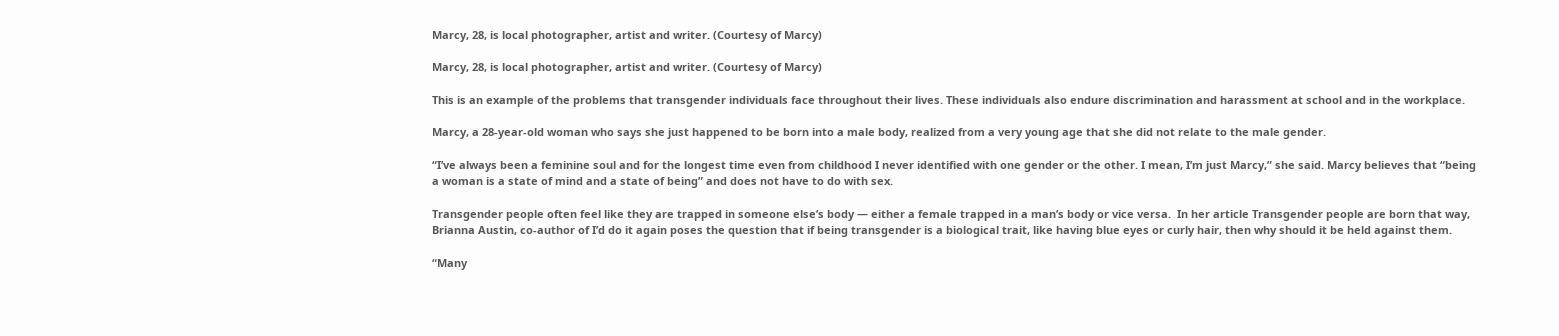Marcy, 28, is local photographer, artist and writer. (Courtesy of Marcy)

Marcy, 28, is local photographer, artist and writer. (Courtesy of Marcy)

This is an example of the problems that transgender individuals face throughout their lives. These individuals also endure discrimination and harassment at school and in the workplace.

Marcy, a 28-year-old woman who says she just happened to be born into a male body, realized from a very young age that she did not relate to the male gender.

“I’ve always been a feminine soul and for the longest time even from childhood I never identified with one gender or the other. I mean, I’m just Marcy,” she said. Marcy believes that “being a woman is a state of mind and a state of being” and does not have to do with sex.

Transgender people often feel like they are trapped in someone else’s body — either a female trapped in a man’s body or vice versa.  In her article Transgender people are born that way, Brianna Austin, co-author of I’d do it again poses the question that if being transgender is a biological trait, like having blue eyes or curly hair, then why should it be held against them.

“Many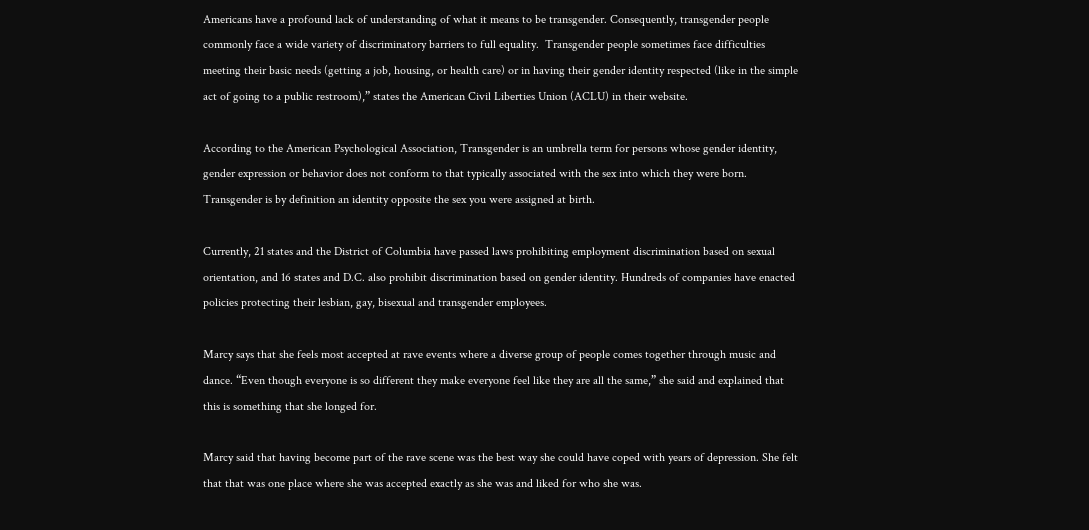Americans have a profound lack of understanding of what it means to be transgender. Consequently, transgender people commonly face a wide variety of discriminatory barriers to full equality.  Transgender people sometimes face difficulties meeting their basic needs (getting a job, housing, or health care) or in having their gender identity respected (like in the simple act of going to a public restroom),” states the American Civil Liberties Union (ACLU) in their website.

According to the American Psychological Association, Transgender is an umbrella term for persons whose gender identity, gender expression or behavior does not conform to that typically associated with the sex into which they were born. Transgender is by definition an identity opposite the sex you were assigned at birth.

Currently, 21 states and the District of Columbia have passed laws prohibiting employment discrimination based on sexual orientation, and 16 states and D.C. also prohibit discrimination based on gender identity. Hundreds of companies have enacted policies protecting their lesbian, gay, bisexual and transgender employees.

Marcy says that she feels most accepted at rave events where a diverse group of people comes together through music and dance. “Even though everyone is so different they make everyone feel like they are all the same,” she said and explained that this is something that she longed for.

Marcy said that having become part of the rave scene was the best way she could have coped with years of depression. She felt that that was one place where she was accepted exactly as she was and liked for who she was.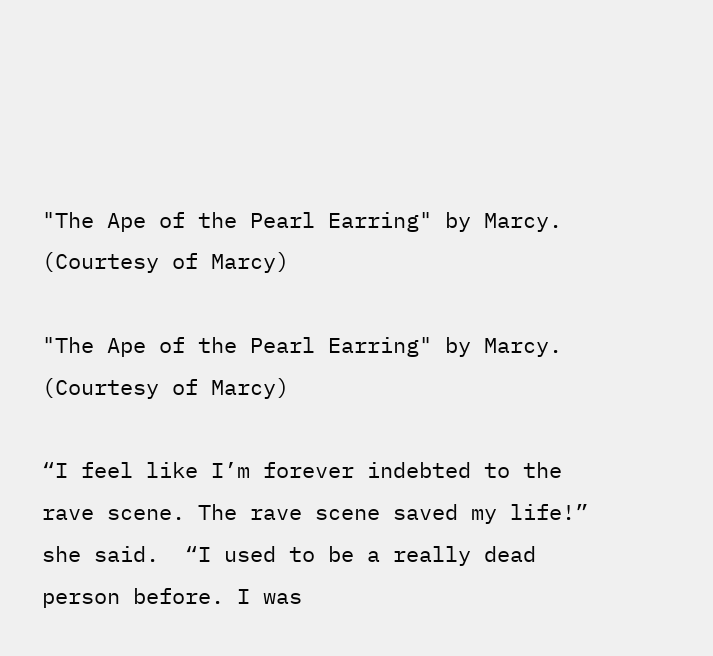"The Ape of the Pearl Earring" by Marcy. (Courtesy of Marcy)

"The Ape of the Pearl Earring" by Marcy. (Courtesy of Marcy)

“I feel like I’m forever indebted to the rave scene. The rave scene saved my life!” she said.  “I used to be a really dead person before. I was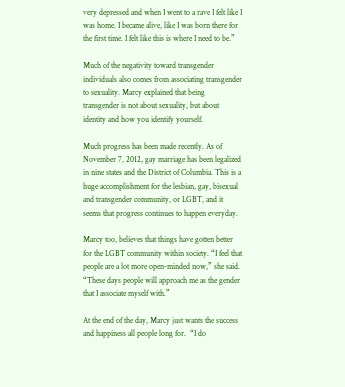very depressed and when I went to a rave I felt like I was home. I became alive, like I was born there for the first time. I felt like this is where I need to be.”

Much of the negativity toward transgender individuals also comes from associating transgender to sexuality. Marcy explained that being transgender is not about sexuality, but about identity and how you identify yourself.

Much progress has been made recently. As of November 7, 2012, gay marriage has been legalized in nine states and the District of Columbia. This is a huge accomplishment for the lesbian, gay, bisexual and transgender community, or LGBT, and it seems that progress continues to happen everyday.

Marcy too, believes that things have gotten better for the LGBT community within society. “I feel that people are a lot more open-minded now,” she said. “These days people will approach me as the gender that I associate myself with.”

At the end of the day, Marcy just wants the success and happiness all people long for.  “I do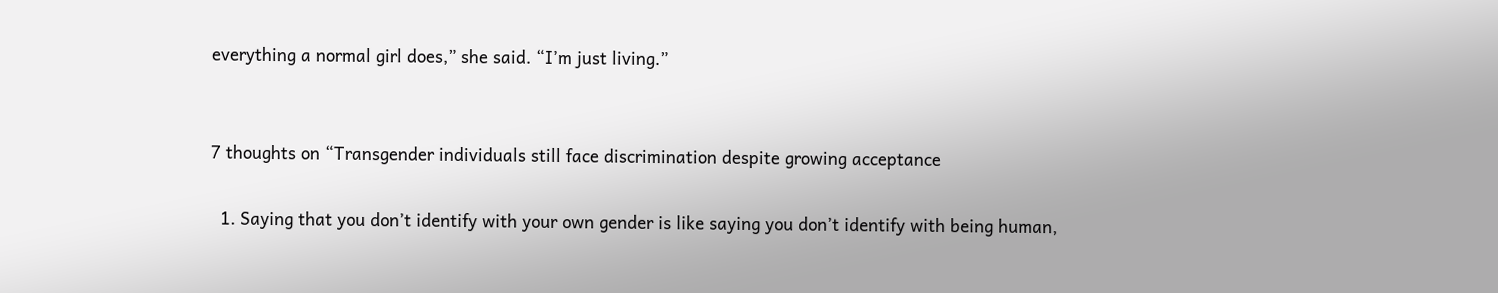everything a normal girl does,” she said. “I’m just living.”


7 thoughts on “Transgender individuals still face discrimination despite growing acceptance

  1. Saying that you don’t identify with your own gender is like saying you don’t identify with being human,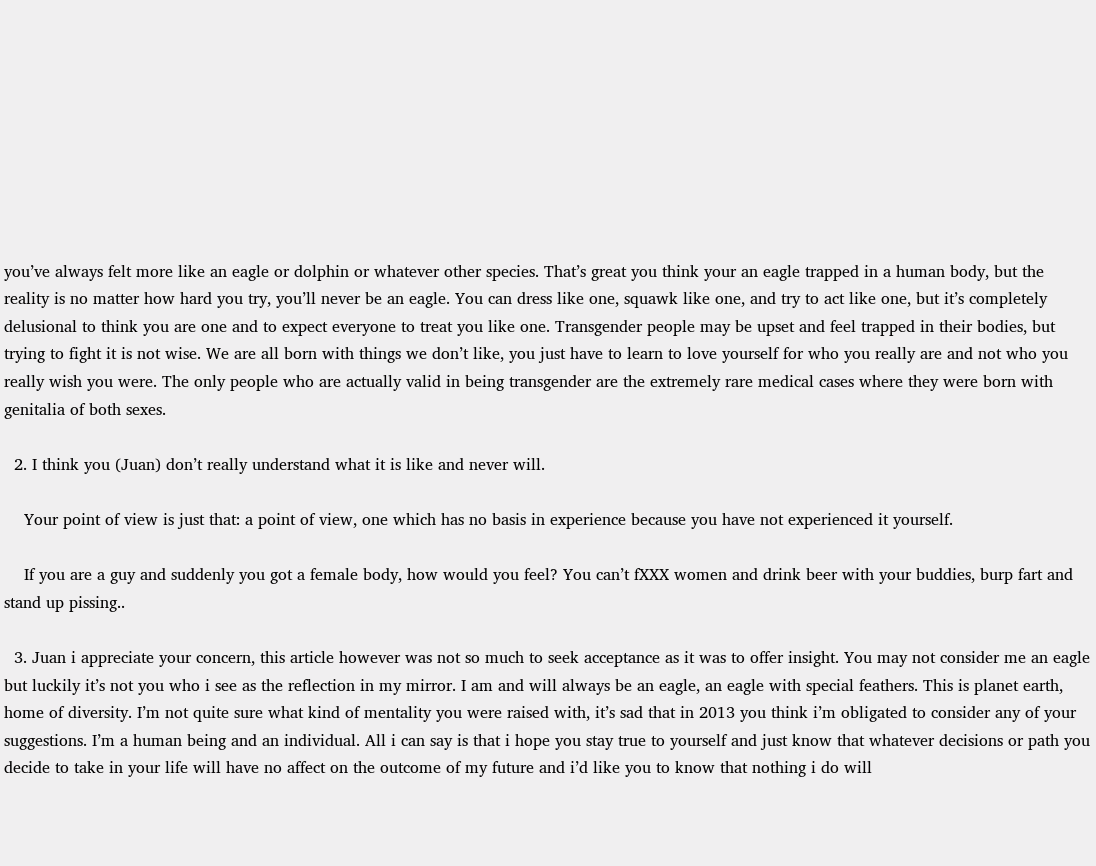you’ve always felt more like an eagle or dolphin or whatever other species. That’s great you think your an eagle trapped in a human body, but the reality is no matter how hard you try, you’ll never be an eagle. You can dress like one, squawk like one, and try to act like one, but it’s completely delusional to think you are one and to expect everyone to treat you like one. Transgender people may be upset and feel trapped in their bodies, but trying to fight it is not wise. We are all born with things we don’t like, you just have to learn to love yourself for who you really are and not who you really wish you were. The only people who are actually valid in being transgender are the extremely rare medical cases where they were born with genitalia of both sexes.

  2. I think you (Juan) don’t really understand what it is like and never will.

    Your point of view is just that: a point of view, one which has no basis in experience because you have not experienced it yourself.

    If you are a guy and suddenly you got a female body, how would you feel? You can’t fXXX women and drink beer with your buddies, burp fart and stand up pissing..

  3. Juan i appreciate your concern, this article however was not so much to seek acceptance as it was to offer insight. You may not consider me an eagle but luckily it’s not you who i see as the reflection in my mirror. I am and will always be an eagle, an eagle with special feathers. This is planet earth, home of diversity. I’m not quite sure what kind of mentality you were raised with, it’s sad that in 2013 you think i’m obligated to consider any of your suggestions. I’m a human being and an individual. All i can say is that i hope you stay true to yourself and just know that whatever decisions or path you decide to take in your life will have no affect on the outcome of my future and i’d like you to know that nothing i do will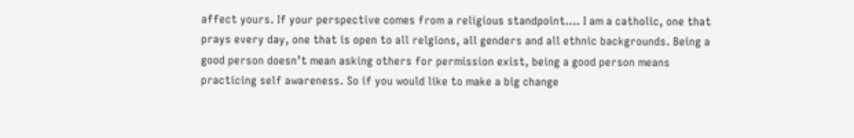affect yours. If your perspective comes from a religious standpoint…. I am a catholic, one that prays every day, one that is open to all relgions, all genders and all ethnic backgrounds. Being a good person doesn’t mean asking others for permission exist, being a good person means practicing self awareness. So if you would like to make a big change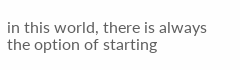in this world, there is always the option of starting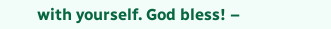with yourself. God bless! –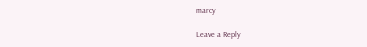marcy

Leave a Reply